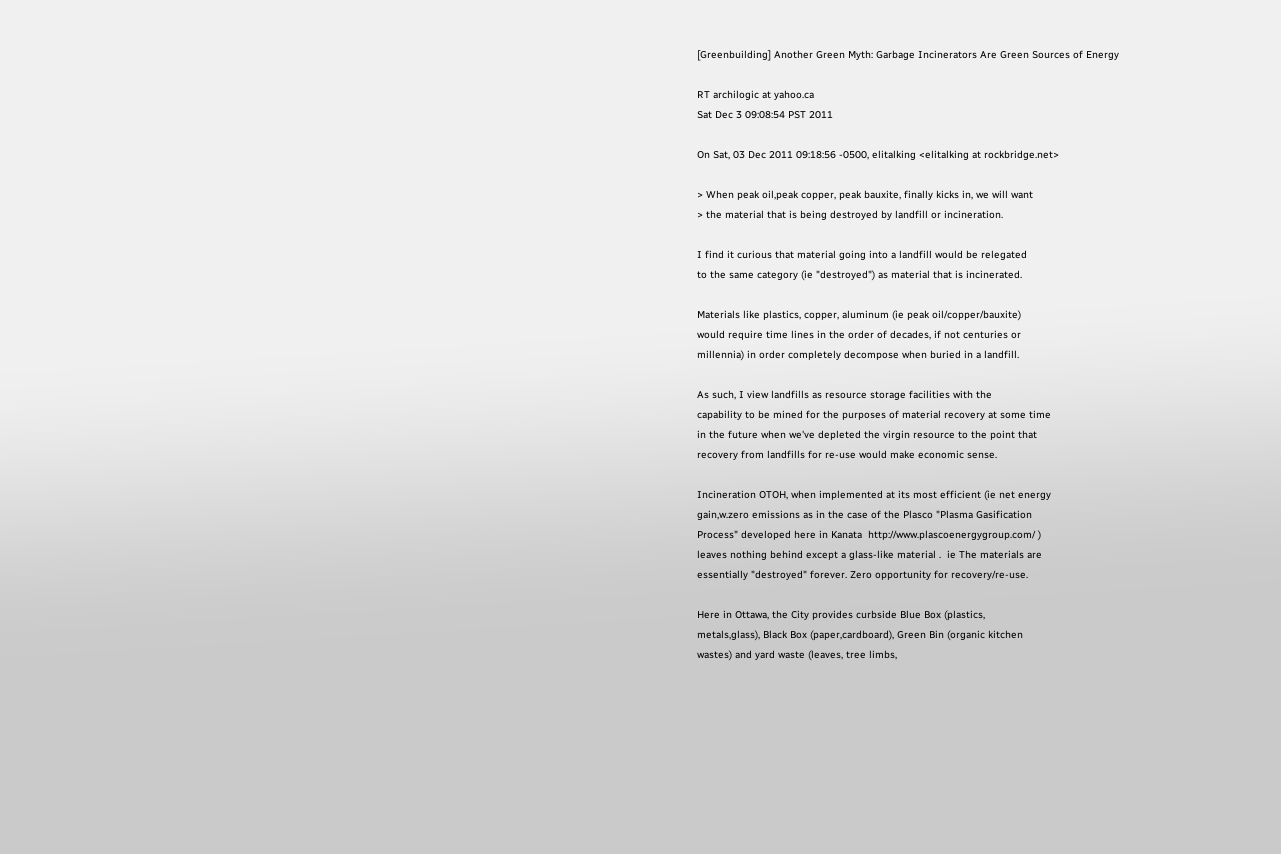[Greenbuilding] Another Green Myth: Garbage Incinerators Are Green Sources of Energy

RT archilogic at yahoo.ca
Sat Dec 3 09:08:54 PST 2011

On Sat, 03 Dec 2011 09:18:56 -0500, elitalking <elitalking at rockbridge.net>

> When peak oil,peak copper, peak bauxite, finally kicks in, we will want
> the material that is being destroyed by landfill or incineration.

I find it curious that material going into a landfill would be relegated
to the same category (ie "destroyed") as material that is incinerated.

Materials like plastics, copper, aluminum (ie peak oil/copper/bauxite)
would require time lines in the order of decades, if not centuries or
millennia) in order completely decompose when buried in a landfill.

As such, I view landfills as resource storage facilities with the
capability to be mined for the purposes of material recovery at some time
in the future when we've depleted the virgin resource to the point that
recovery from landfills for re-use would make economic sense.

Incineration OTOH, when implemented at its most efficient (ie net energy
gain,w.zero emissions as in the case of the Plasco "Plasma Gasification
Process" developed here in Kanata  http://www.plascoenergygroup.com/ )
leaves nothing behind except a glass-like material .  ie The materials are
essentially "destroyed" forever. Zero opportunity for recovery/re-use.

Here in Ottawa, the City provides curbside Blue Box (plastics,
metals,glass), Black Box (paper,cardboard), Green Bin (organic kitchen
wastes) and yard waste (leaves, tree limbs,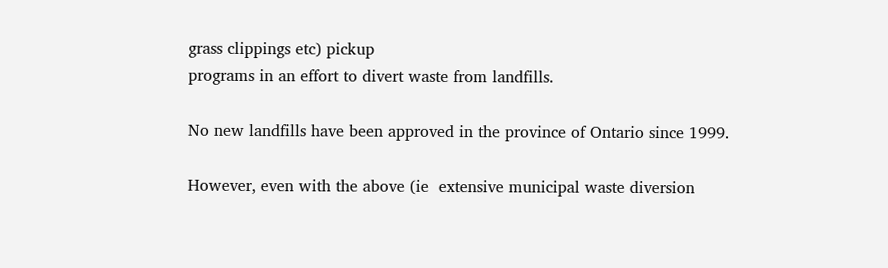grass clippings etc) pickup
programs in an effort to divert waste from landfills.

No new landfills have been approved in the province of Ontario since 1999.

However, even with the above (ie  extensive municipal waste diversion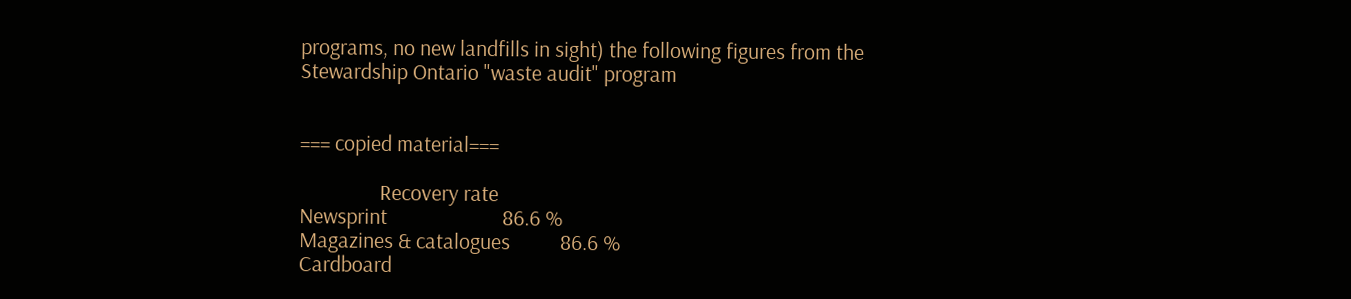programs, no new landfills in sight) the following figures from the
Stewardship Ontario "waste audit" program


=== copied material===

                Recovery rate
Newsprint                       86.6 %
Magazines & catalogues          86.6 %
Cardboard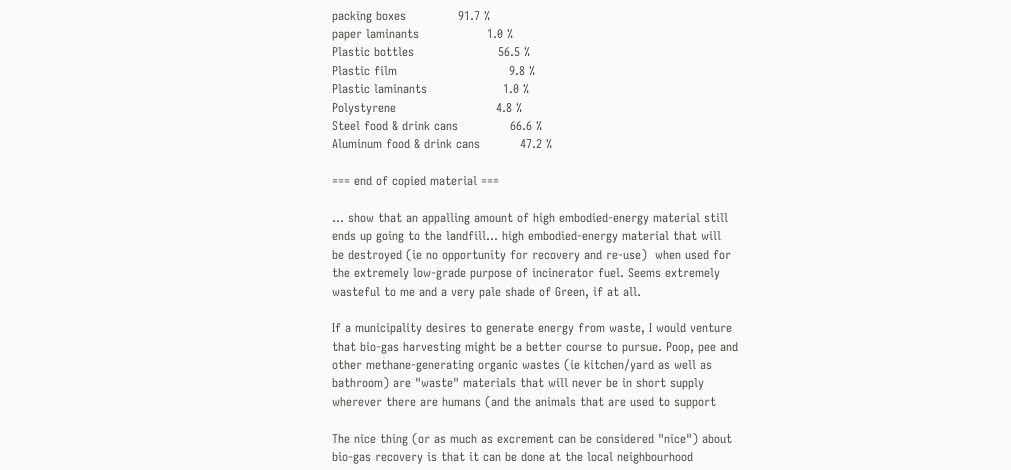packing boxes             91.7 %
paper laminants                 1.0 %
Plastic bottles                     56.5 %
Plastic film                            9.8 %
Plastic laminants                   1.0 %
Polystyrene                         4.8 %
Steel food & drink cans             66.6 %
Aluminum food & drink cans          47.2 %

=== end of copied material ===

... show that an appalling amount of high embodied-energy material still
ends up going to the landfill... high embodied-energy material that will
be destroyed (ie no opportunity for recovery and re-use)  when used for
the extremely low-grade purpose of incinerator fuel. Seems extremely
wasteful to me and a very pale shade of Green, if at all.

If a municipality desires to generate energy from waste, I would venture
that bio-gas harvesting might be a better course to pursue. Poop, pee and
other methane-generating organic wastes (ie kitchen/yard as well as
bathroom) are "waste" materials that will never be in short supply
wherever there are humans (and the animals that are used to support

The nice thing (or as much as excrement can be considered "nice") about
bio-gas recovery is that it can be done at the local neighbourhood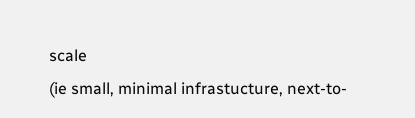scale
(ie small, minimal infrastucture, next-to-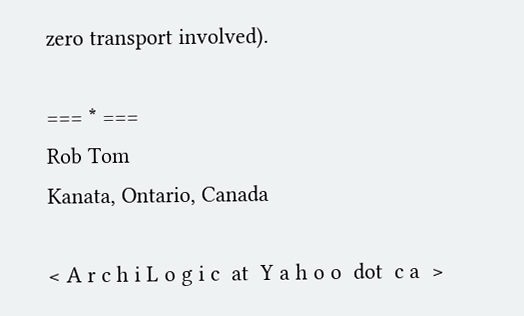zero transport involved).

=== * ===
Rob Tom
Kanata, Ontario, Canada

< A r c h i L o g i c  at  Y a h o o  dot  c a  >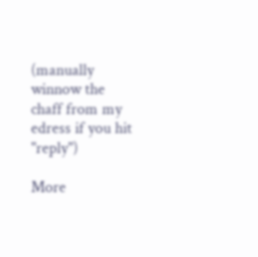(manually winnow the chaff from my edress if you hit "reply")

More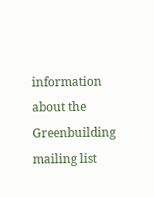information about the Greenbuilding mailing list